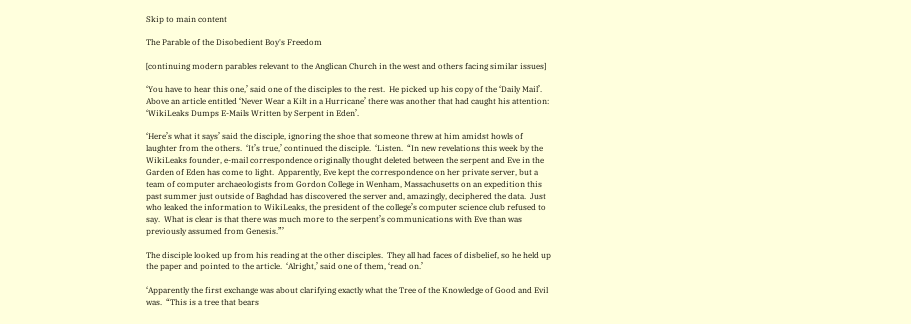Skip to main content

The Parable of the Disobedient Boy's Freedom

[continuing modern parables relevant to the Anglican Church in the west and others facing similar issues]

‘You have to hear this one,’ said one of the disciples to the rest.  He picked up his copy of the ‘Daily Mail’.  Above an article entitled ‘Never Wear a Kilt in a Hurricane’ there was another that had caught his attention: ‘WikiLeaks Dumps E-Mails Written by Serpent in Eden’.

‘Here’s what it says’ said the disciple, ignoring the shoe that someone threw at him amidst howls of laughter from the others.  ‘It’s true,’ continued the disciple.  ‘Listen.  “In new revelations this week by the WikiLeaks founder, e-mail correspondence originally thought deleted between the serpent and Eve in the Garden of Eden has come to light.  Apparently, Eve kept the correspondence on her private server, but a team of computer archaeologists from Gordon College in Wenham, Massachusetts on an expedition this past summer just outside of Baghdad has discovered the server and, amazingly, deciphered the data.  Just who leaked the information to WikiLeaks, the president of the college’s computer science club refused to say.  What is clear is that there was much more to the serpent’s communications with Eve than was previously assumed from Genesis.”’

The disciple looked up from his reading at the other disciples.  They all had faces of disbelief, so he held up the paper and pointed to the article.  ‘Alright,’ said one of them, ‘read on.’

‘Apparently the first exchange was about clarifying exactly what the Tree of the Knowledge of Good and Evil was.  “This is a tree that bears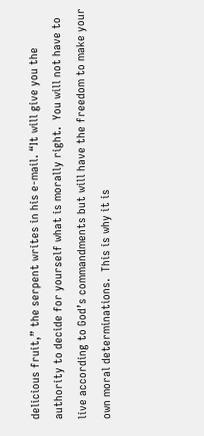delicious fruit,” the serpent writes in his e-mail. “It will give you the authority to decide for yourself what is morally right.  You will not have to live according to God’s commandments but will have the freedom to make your own moral determinations.  This is why it is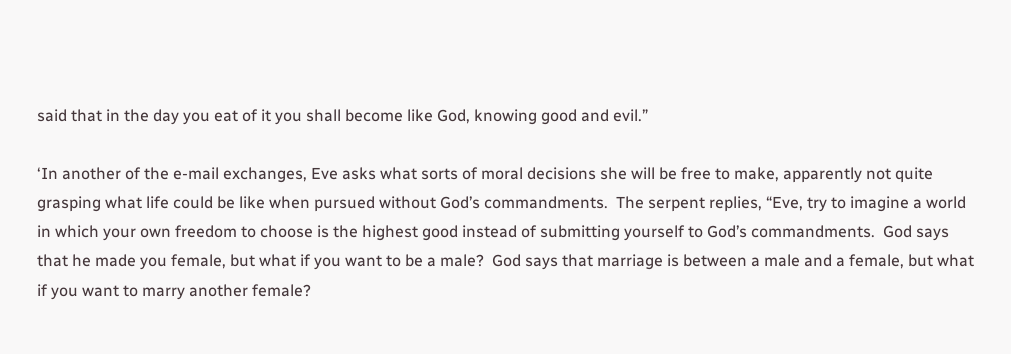said that in the day you eat of it you shall become like God, knowing good and evil.”

‘In another of the e-mail exchanges, Eve asks what sorts of moral decisions she will be free to make, apparently not quite grasping what life could be like when pursued without God’s commandments.  The serpent replies, “Eve, try to imagine a world in which your own freedom to choose is the highest good instead of submitting yourself to God’s commandments.  God says that he made you female, but what if you want to be a male?  God says that marriage is between a male and a female, but what if you want to marry another female?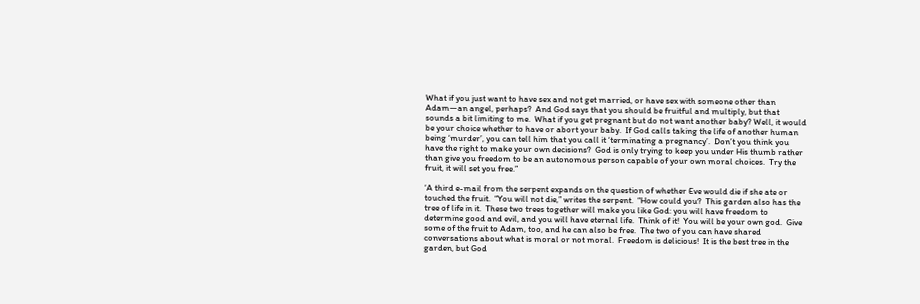What if you just want to have sex and not get married, or have sex with someone other than Adam—an angel, perhaps?  And God says that you should be fruitful and multiply, but that sounds a bit limiting to me.  What if you get pregnant but do not want another baby? Well, it would be your choice whether to have or abort your baby.  If God calls taking the life of another human being ‘murder’, you can tell him that you call it ‘terminating a pregnancy’.  Don’t you think you have the right to make your own decisions?  God is only trying to keep you under His thumb rather than give you freedom to be an autonomous person capable of your own moral choices.  Try the fruit, it will set you free.”

‘A third e-mail from the serpent expands on the question of whether Eve would die if she ate or touched the fruit.  “You will not die,” writes the serpent.  “How could you?  This garden also has the tree of life in it.  These two trees together will make you like God: you will have freedom to determine good and evil, and you will have eternal life.  Think of it!  You will be your own god.  Give some of the fruit to Adam, too, and he can also be free.  The two of you can have shared conversations about what is moral or not moral.  Freedom is delicious!  It is the best tree in the garden, but God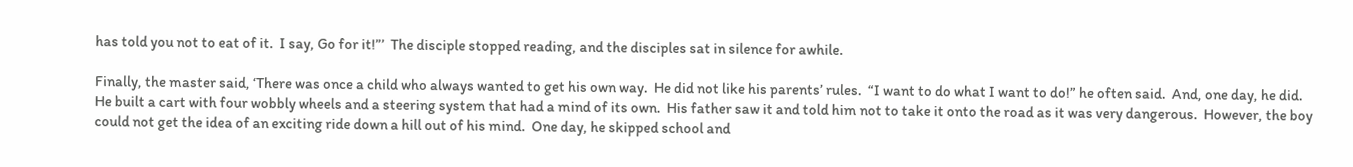has told you not to eat of it.  I say, Go for it!”’  The disciple stopped reading, and the disciples sat in silence for awhile.

Finally, the master said, ‘There was once a child who always wanted to get his own way.  He did not like his parents’ rules.  “I want to do what I want to do!” he often said.  And, one day, he did.  He built a cart with four wobbly wheels and a steering system that had a mind of its own.  His father saw it and told him not to take it onto the road as it was very dangerous.  However, the boy could not get the idea of an exciting ride down a hill out of his mind.  One day, he skipped school and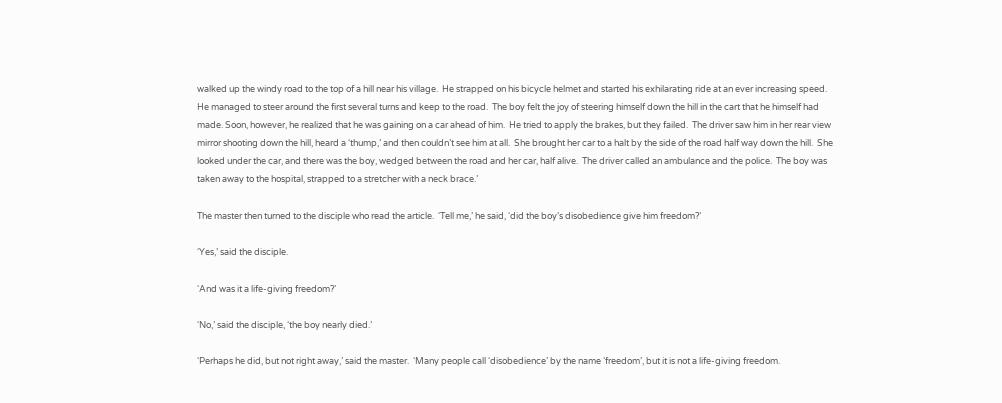walked up the windy road to the top of a hill near his village.  He strapped on his bicycle helmet and started his exhilarating ride at an ever increasing speed.  He managed to steer around the first several turns and keep to the road.  The boy felt the joy of steering himself down the hill in the cart that he himself had made. Soon, however, he realized that he was gaining on a car ahead of him.  He tried to apply the brakes, but they failed.  The driver saw him in her rear view mirror shooting down the hill, heard a ‘thump,’ and then couldn’t see him at all.  She brought her car to a halt by the side of the road half way down the hill.  She looked under the car, and there was the boy, wedged between the road and her car, half alive.  The driver called an ambulance and the police.  The boy was taken away to the hospital, strapped to a stretcher with a neck brace.’

The master then turned to the disciple who read the article.  ‘Tell me,’ he said, ‘did the boy’s disobedience give him freedom?’

‘Yes,’ said the disciple.

‘And was it a life-giving freedom?’

‘No,’ said the disciple, ‘the boy nearly died.’

‘Perhaps he did, but not right away,’ said the master.  ‘Many people call ‘disobedience’ by the name ‘freedom’, but it is not a life-giving freedom.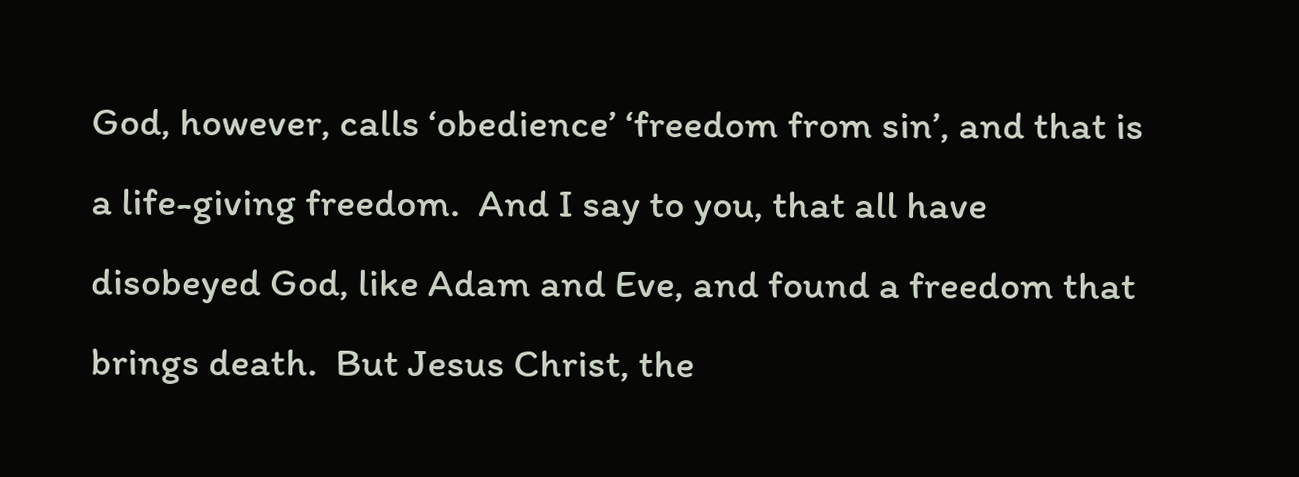God, however, calls ‘obedience’ ‘freedom from sin’, and that is a life-giving freedom.  And I say to you, that all have disobeyed God, like Adam and Eve, and found a freedom that brings death.  But Jesus Christ, the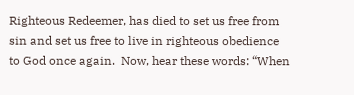Righteous Redeemer, has died to set us free from sin and set us free to live in righteous obedience to God once again.  Now, hear these words: “When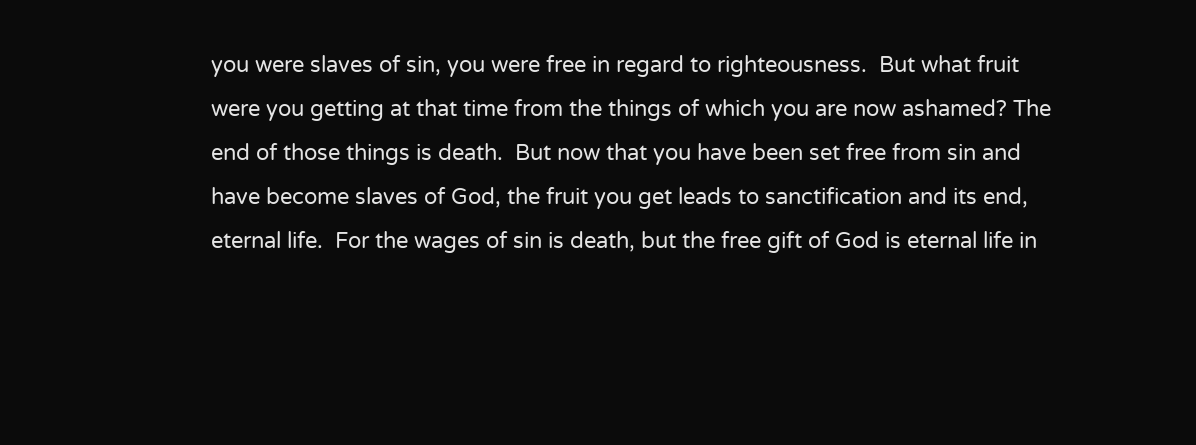you were slaves of sin, you were free in regard to righteousness.  But what fruit were you getting at that time from the things of which you are now ashamed? The end of those things is death.  But now that you have been set free from sin and have become slaves of God, the fruit you get leads to sanctification and its end, eternal life.  For the wages of sin is death, but the free gift of God is eternal life in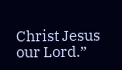Christ Jesus our Lord.”